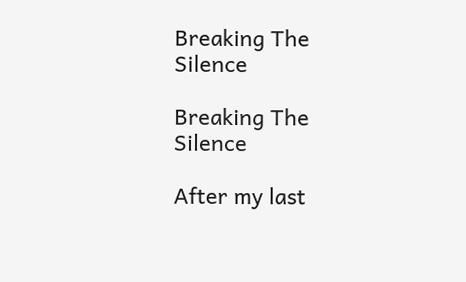Breaking The Silence

Breaking The Silence

After my last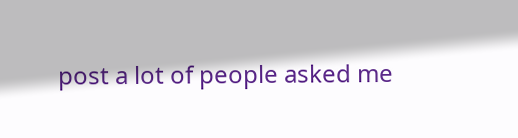post a lot of people asked me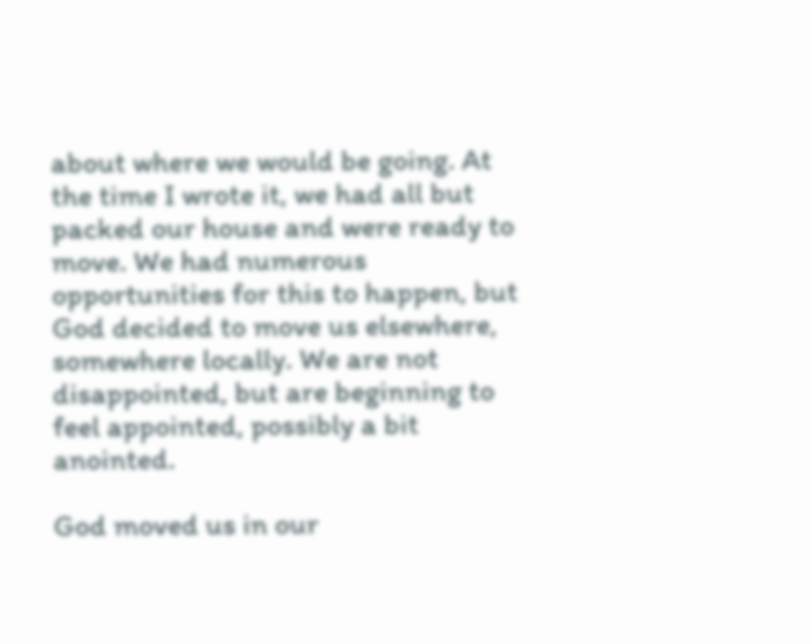about where we would be going. At the time I wrote it, we had all but packed our house and were ready to move. We had numerous opportunities for this to happen, but God decided to move us elsewhere, somewhere locally. We are not disappointed, but are beginning to feel appointed, possibly a bit anointed.

God moved us in our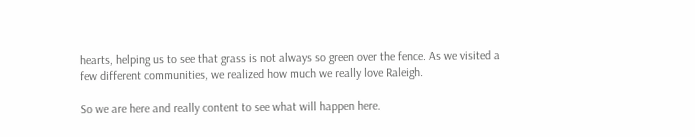hearts, helping us to see that grass is not always so green over the fence. As we visited a few different communities, we realized how much we really love Raleigh.

So we are here and really content to see what will happen here.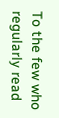To the few who regularly read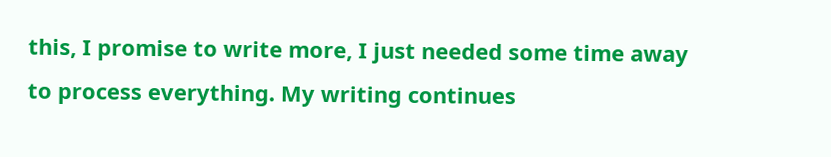this, I promise to write more, I just needed some time away to process everything. My writing continues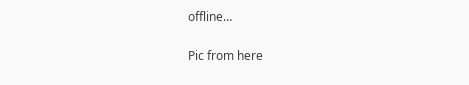offline…


Pic from here